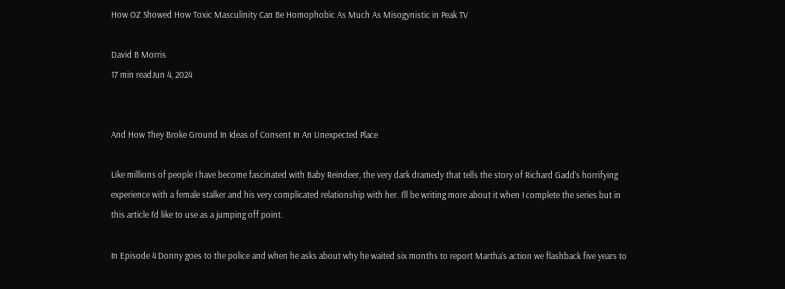How OZ Showed How Toxic Masculinity Can Be Homophobic As Much As Misogynistic in Peak TV

David B Morris
17 min readJun 4, 2024


And How They Broke Ground In Ideas of Consent In An Unexpected Place

Like millions of people I have become fascinated with Baby Reindeer, the very dark dramedy that tells the story of Richard Gadd’s horrifying experience with a female stalker and his very complicated relationship with her. I’ll be writing more about it when I complete the series but in this article I’d like to use as a jumping off point.

In Episode 4 Donny goes to the police and when he asks about why he waited six months to report Martha’s action we flashback five years to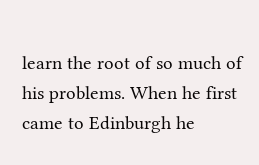learn the root of so much of his problems. When he first came to Edinburgh he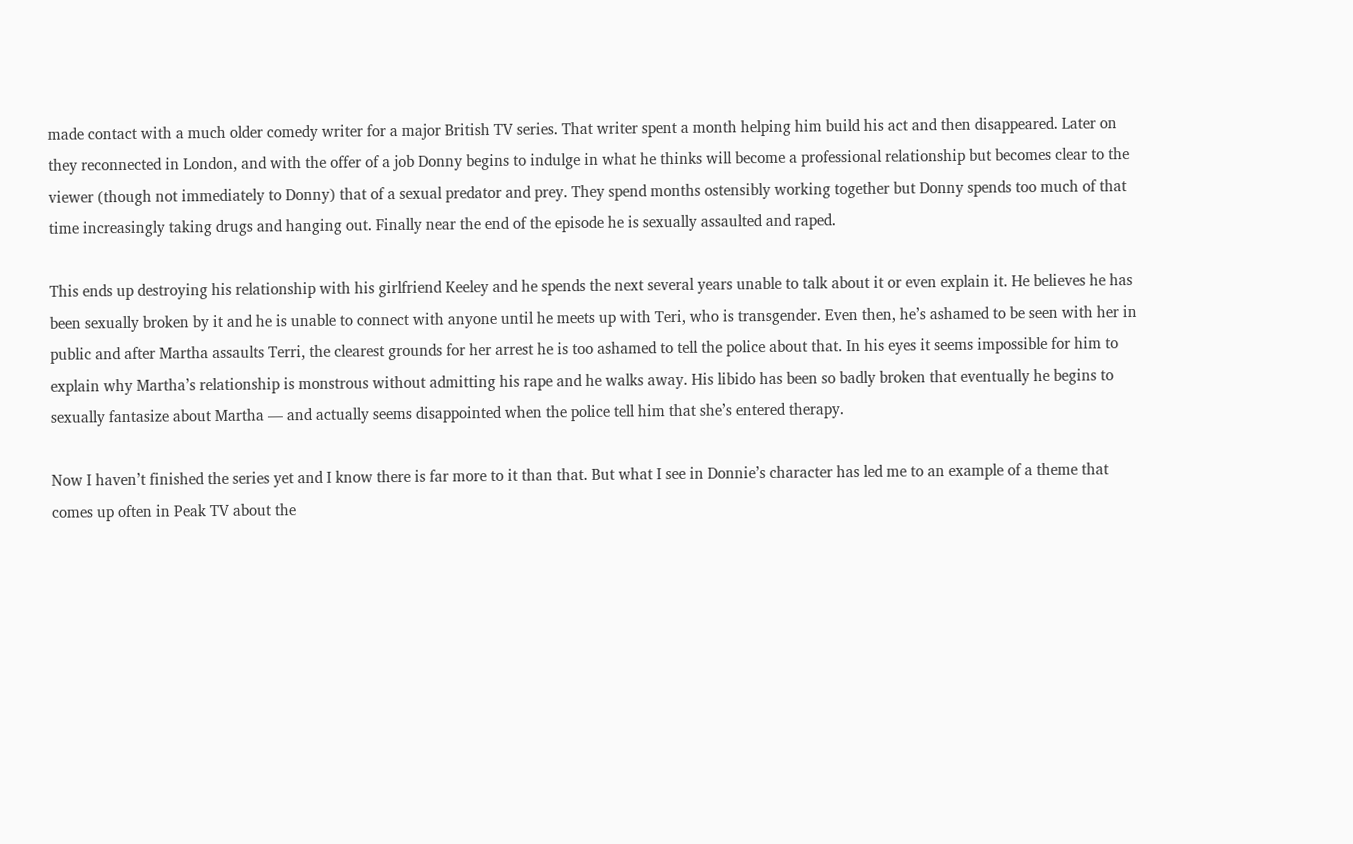made contact with a much older comedy writer for a major British TV series. That writer spent a month helping him build his act and then disappeared. Later on they reconnected in London, and with the offer of a job Donny begins to indulge in what he thinks will become a professional relationship but becomes clear to the viewer (though not immediately to Donny) that of a sexual predator and prey. They spend months ostensibly working together but Donny spends too much of that time increasingly taking drugs and hanging out. Finally near the end of the episode he is sexually assaulted and raped.

This ends up destroying his relationship with his girlfriend Keeley and he spends the next several years unable to talk about it or even explain it. He believes he has been sexually broken by it and he is unable to connect with anyone until he meets up with Teri, who is transgender. Even then, he’s ashamed to be seen with her in public and after Martha assaults Terri, the clearest grounds for her arrest he is too ashamed to tell the police about that. In his eyes it seems impossible for him to explain why Martha’s relationship is monstrous without admitting his rape and he walks away. His libido has been so badly broken that eventually he begins to sexually fantasize about Martha — and actually seems disappointed when the police tell him that she’s entered therapy.

Now I haven’t finished the series yet and I know there is far more to it than that. But what I see in Donnie’s character has led me to an example of a theme that comes up often in Peak TV about the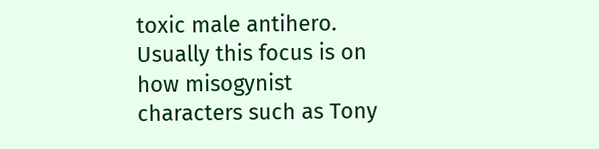toxic male antihero. Usually this focus is on how misogynist characters such as Tony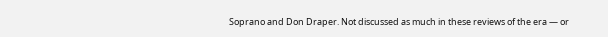Soprano and Don Draper. Not discussed as much in these reviews of the era — or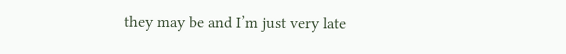they may be and I’m just very late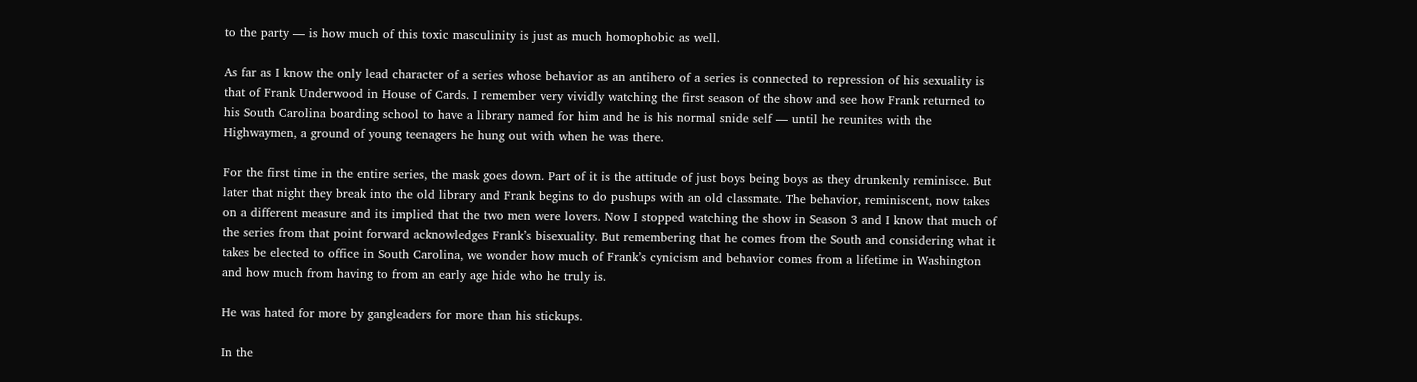to the party — is how much of this toxic masculinity is just as much homophobic as well.

As far as I know the only lead character of a series whose behavior as an antihero of a series is connected to repression of his sexuality is that of Frank Underwood in House of Cards. I remember very vividly watching the first season of the show and see how Frank returned to his South Carolina boarding school to have a library named for him and he is his normal snide self — until he reunites with the Highwaymen, a ground of young teenagers he hung out with when he was there.

For the first time in the entire series, the mask goes down. Part of it is the attitude of just boys being boys as they drunkenly reminisce. But later that night they break into the old library and Frank begins to do pushups with an old classmate. The behavior, reminiscent, now takes on a different measure and its implied that the two men were lovers. Now I stopped watching the show in Season 3 and I know that much of the series from that point forward acknowledges Frank’s bisexuality. But remembering that he comes from the South and considering what it takes be elected to office in South Carolina, we wonder how much of Frank’s cynicism and behavior comes from a lifetime in Washington and how much from having to from an early age hide who he truly is.

He was hated for more by gangleaders for more than his stickups.

In the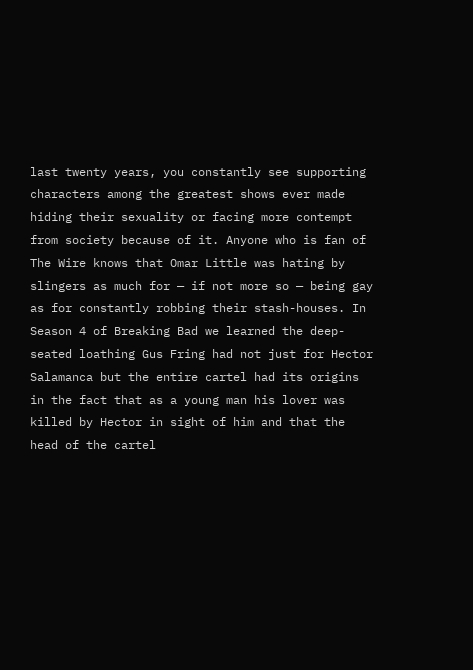last twenty years, you constantly see supporting characters among the greatest shows ever made hiding their sexuality or facing more contempt from society because of it. Anyone who is fan of The Wire knows that Omar Little was hating by slingers as much for — if not more so — being gay as for constantly robbing their stash-houses. In Season 4 of Breaking Bad we learned the deep-seated loathing Gus Fring had not just for Hector Salamanca but the entire cartel had its origins in the fact that as a young man his lover was killed by Hector in sight of him and that the head of the cartel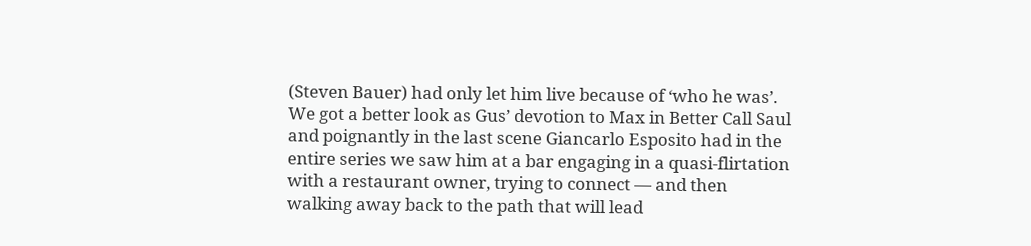(Steven Bauer) had only let him live because of ‘who he was’. We got a better look as Gus’ devotion to Max in Better Call Saul and poignantly in the last scene Giancarlo Esposito had in the entire series we saw him at a bar engaging in a quasi-flirtation with a restaurant owner, trying to connect — and then walking away back to the path that will lead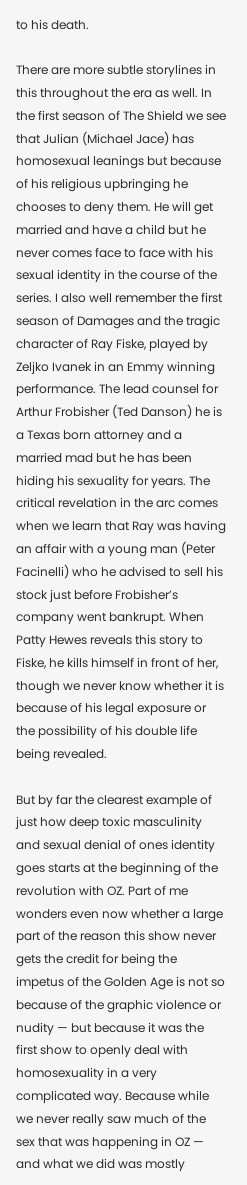to his death.

There are more subtle storylines in this throughout the era as well. In the first season of The Shield we see that Julian (Michael Jace) has homosexual leanings but because of his religious upbringing he chooses to deny them. He will get married and have a child but he never comes face to face with his sexual identity in the course of the series. I also well remember the first season of Damages and the tragic character of Ray Fiske, played by Zeljko Ivanek in an Emmy winning performance. The lead counsel for Arthur Frobisher (Ted Danson) he is a Texas born attorney and a married mad but he has been hiding his sexuality for years. The critical revelation in the arc comes when we learn that Ray was having an affair with a young man (Peter Facinelli) who he advised to sell his stock just before Frobisher’s company went bankrupt. When Patty Hewes reveals this story to Fiske, he kills himself in front of her, though we never know whether it is because of his legal exposure or the possibility of his double life being revealed.

But by far the clearest example of just how deep toxic masculinity and sexual denial of ones identity goes starts at the beginning of the revolution with OZ. Part of me wonders even now whether a large part of the reason this show never gets the credit for being the impetus of the Golden Age is not so because of the graphic violence or nudity — but because it was the first show to openly deal with homosexuality in a very complicated way. Because while we never really saw much of the sex that was happening in OZ — and what we did was mostly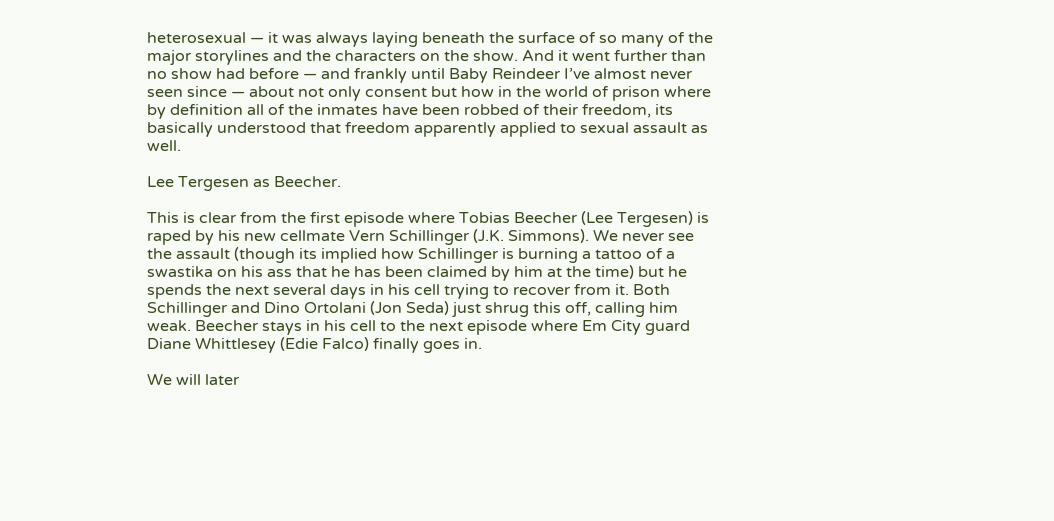heterosexual — it was always laying beneath the surface of so many of the major storylines and the characters on the show. And it went further than no show had before — and frankly until Baby Reindeer I’ve almost never seen since — about not only consent but how in the world of prison where by definition all of the inmates have been robbed of their freedom, its basically understood that freedom apparently applied to sexual assault as well.

Lee Tergesen as Beecher.

This is clear from the first episode where Tobias Beecher (Lee Tergesen) is raped by his new cellmate Vern Schillinger (J.K. Simmons). We never see the assault (though its implied how Schillinger is burning a tattoo of a swastika on his ass that he has been claimed by him at the time) but he spends the next several days in his cell trying to recover from it. Both Schillinger and Dino Ortolani (Jon Seda) just shrug this off, calling him weak. Beecher stays in his cell to the next episode where Em City guard Diane Whittlesey (Edie Falco) finally goes in.

We will later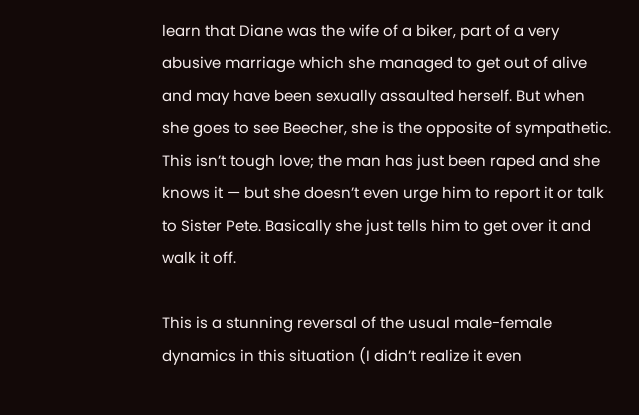learn that Diane was the wife of a biker, part of a very abusive marriage which she managed to get out of alive and may have been sexually assaulted herself. But when she goes to see Beecher, she is the opposite of sympathetic. This isn’t tough love; the man has just been raped and she knows it — but she doesn’t even urge him to report it or talk to Sister Pete. Basically she just tells him to get over it and walk it off.

This is a stunning reversal of the usual male-female dynamics in this situation (I didn’t realize it even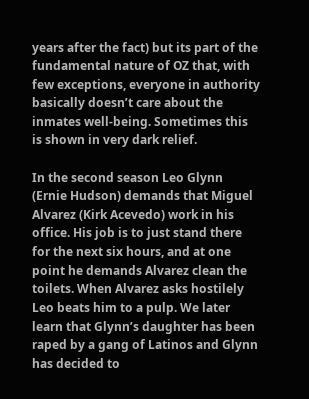years after the fact) but its part of the fundamental nature of OZ that, with few exceptions, everyone in authority basically doesn’t care about the inmates well-being. Sometimes this is shown in very dark relief.

In the second season Leo Glynn (Ernie Hudson) demands that Miguel Alvarez (Kirk Acevedo) work in his office. His job is to just stand there for the next six hours, and at one point he demands Alvarez clean the toilets. When Alvarez asks hostilely Leo beats him to a pulp. We later learn that Glynn’s daughter has been raped by a gang of Latinos and Glynn has decided to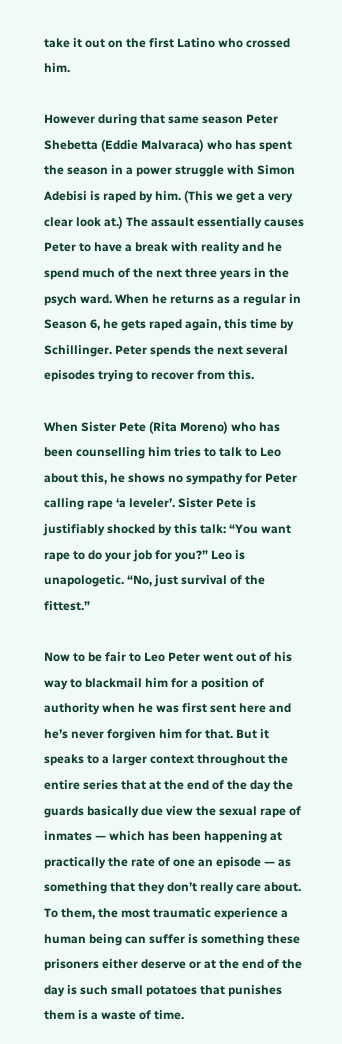take it out on the first Latino who crossed him.

However during that same season Peter Shebetta (Eddie Malvaraca) who has spent the season in a power struggle with Simon Adebisi is raped by him. (This we get a very clear look at.) The assault essentially causes Peter to have a break with reality and he spend much of the next three years in the psych ward. When he returns as a regular in Season 6, he gets raped again, this time by Schillinger. Peter spends the next several episodes trying to recover from this.

When Sister Pete (Rita Moreno) who has been counselling him tries to talk to Leo about this, he shows no sympathy for Peter calling rape ‘a leveler’. Sister Pete is justifiably shocked by this talk: “You want rape to do your job for you?” Leo is unapologetic. “No, just survival of the fittest.”

Now to be fair to Leo Peter went out of his way to blackmail him for a position of authority when he was first sent here and he’s never forgiven him for that. But it speaks to a larger context throughout the entire series that at the end of the day the guards basically due view the sexual rape of inmates — which has been happening at practically the rate of one an episode — as something that they don’t really care about. To them, the most traumatic experience a human being can suffer is something these prisoners either deserve or at the end of the day is such small potatoes that punishes them is a waste of time.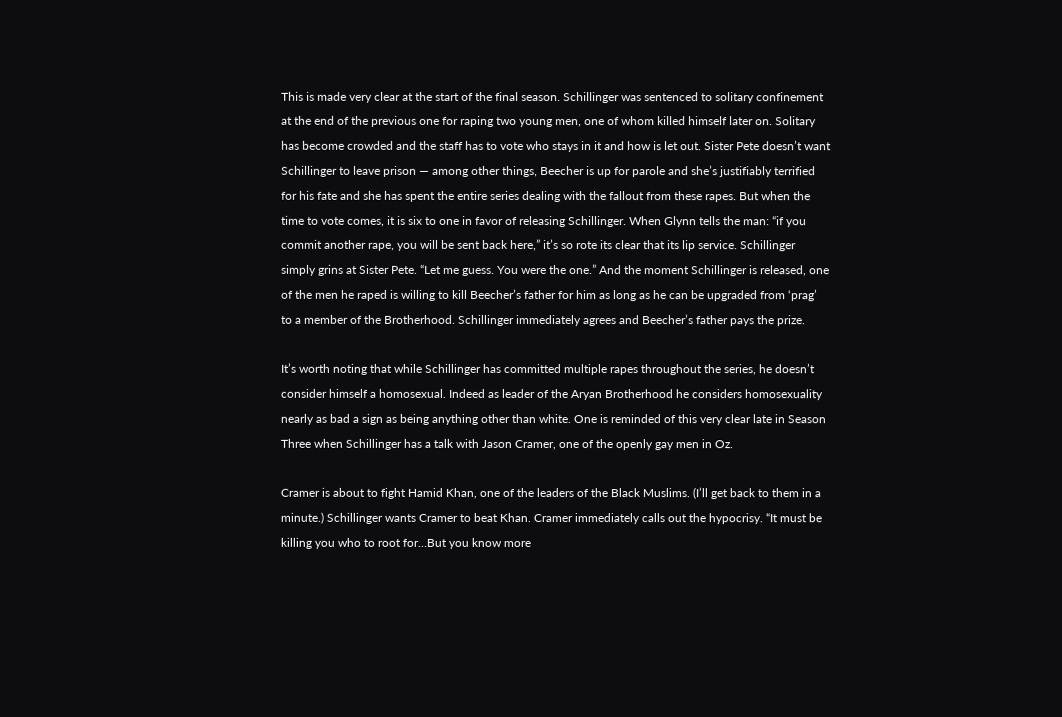This is made very clear at the start of the final season. Schillinger was sentenced to solitary confinement at the end of the previous one for raping two young men, one of whom killed himself later on. Solitary has become crowded and the staff has to vote who stays in it and how is let out. Sister Pete doesn’t want Schillinger to leave prison — among other things, Beecher is up for parole and she’s justifiably terrified for his fate and she has spent the entire series dealing with the fallout from these rapes. But when the time to vote comes, it is six to one in favor of releasing Schillinger. When Glynn tells the man: “if you commit another rape, you will be sent back here,” it’s so rote its clear that its lip service. Schillinger simply grins at Sister Pete. “Let me guess. You were the one.” And the moment Schillinger is released, one of the men he raped is willing to kill Beecher’s father for him as long as he can be upgraded from ‘prag’ to a member of the Brotherhood. Schillinger immediately agrees and Beecher’s father pays the prize.

It’s worth noting that while Schillinger has committed multiple rapes throughout the series, he doesn’t consider himself a homosexual. Indeed as leader of the Aryan Brotherhood he considers homosexuality nearly as bad a sign as being anything other than white. One is reminded of this very clear late in Season Three when Schillinger has a talk with Jason Cramer, one of the openly gay men in Oz.

Cramer is about to fight Hamid Khan, one of the leaders of the Black Muslims. (I’ll get back to them in a minute.) Schillinger wants Cramer to beat Khan. Cramer immediately calls out the hypocrisy. “It must be killing you who to root for…But you know more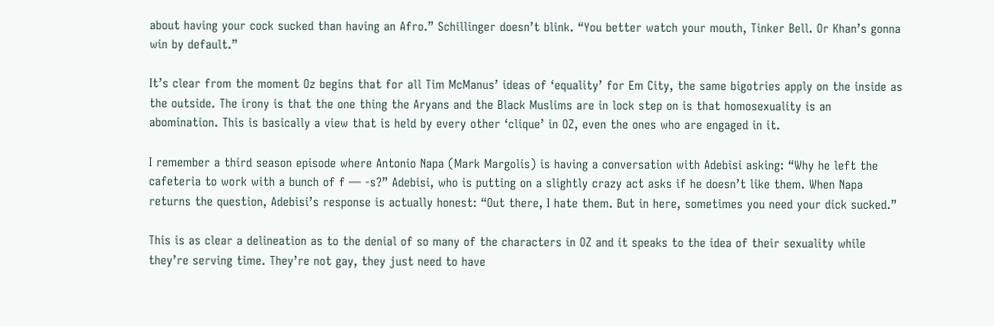about having your cock sucked than having an Afro.” Schillinger doesn’t blink. “You better watch your mouth, Tinker Bell. Or Khan’s gonna win by default.”

It’s clear from the moment Oz begins that for all Tim McManus’ ideas of ‘equality’ for Em City, the same bigotries apply on the inside as the outside. The irony is that the one thing the Aryans and the Black Muslims are in lock step on is that homosexuality is an abomination. This is basically a view that is held by every other ‘clique’ in OZ, even the ones who are engaged in it.

I remember a third season episode where Antonio Napa (Mark Margolis) is having a conversation with Adebisi asking: “Why he left the cafeteria to work with a bunch of f — -s?” Adebisi, who is putting on a slightly crazy act asks if he doesn’t like them. When Napa returns the question, Adebisi’s response is actually honest: “Out there, I hate them. But in here, sometimes you need your dick sucked.”

This is as clear a delineation as to the denial of so many of the characters in OZ and it speaks to the idea of their sexuality while they’re serving time. They’re not gay, they just need to have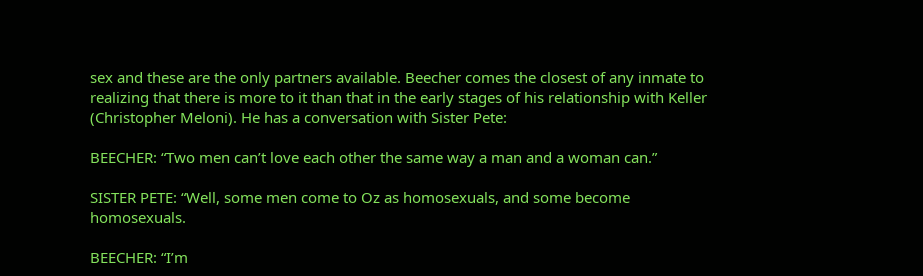sex and these are the only partners available. Beecher comes the closest of any inmate to realizing that there is more to it than that in the early stages of his relationship with Keller (Christopher Meloni). He has a conversation with Sister Pete:

BEECHER: “Two men can’t love each other the same way a man and a woman can.”

SISTER PETE: “Well, some men come to Oz as homosexuals, and some become homosexuals.

BEECHER: “I’m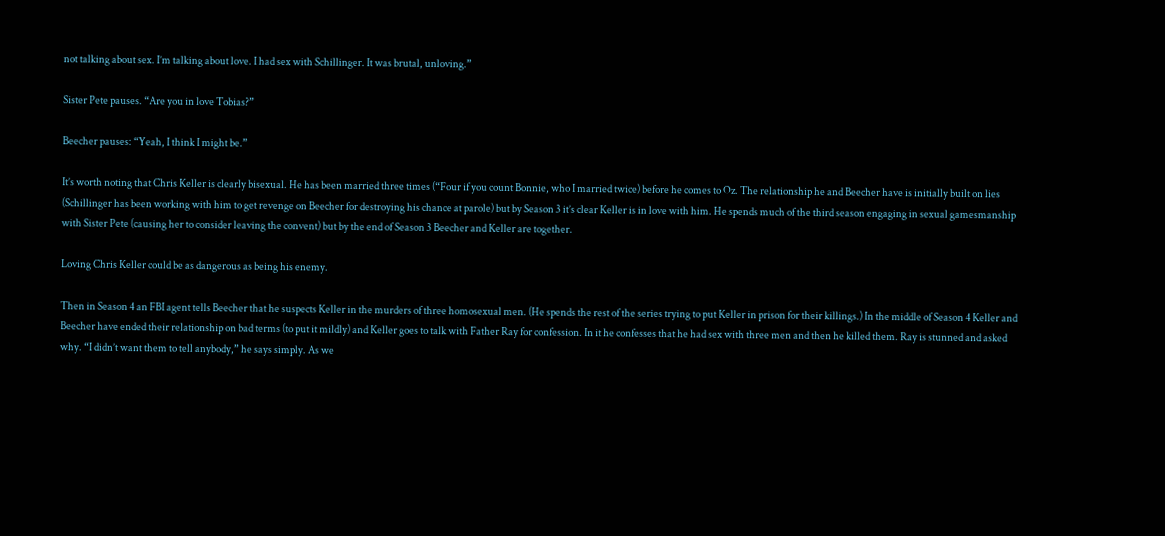not talking about sex. I’m talking about love. I had sex with Schillinger. It was brutal, unloving.”

Sister Pete pauses. “Are you in love Tobias?”

Beecher pauses: “Yeah, I think I might be.”

It’s worth noting that Chris Keller is clearly bisexual. He has been married three times (“Four if you count Bonnie, who I married twice) before he comes to Oz. The relationship he and Beecher have is initially built on lies (Schillinger has been working with him to get revenge on Beecher for destroying his chance at parole) but by Season 3 it’s clear Keller is in love with him. He spends much of the third season engaging in sexual gamesmanship with Sister Pete (causing her to consider leaving the convent) but by the end of Season 3 Beecher and Keller are together.

Loving Chris Keller could be as dangerous as being his enemy.

Then in Season 4 an FBI agent tells Beecher that he suspects Keller in the murders of three homosexual men. (He spends the rest of the series trying to put Keller in prison for their killings.) In the middle of Season 4 Keller and Beecher have ended their relationship on bad terms (to put it mildly) and Keller goes to talk with Father Ray for confession. In it he confesses that he had sex with three men and then he killed them. Ray is stunned and asked why. “I didn’t want them to tell anybody,” he says simply. As we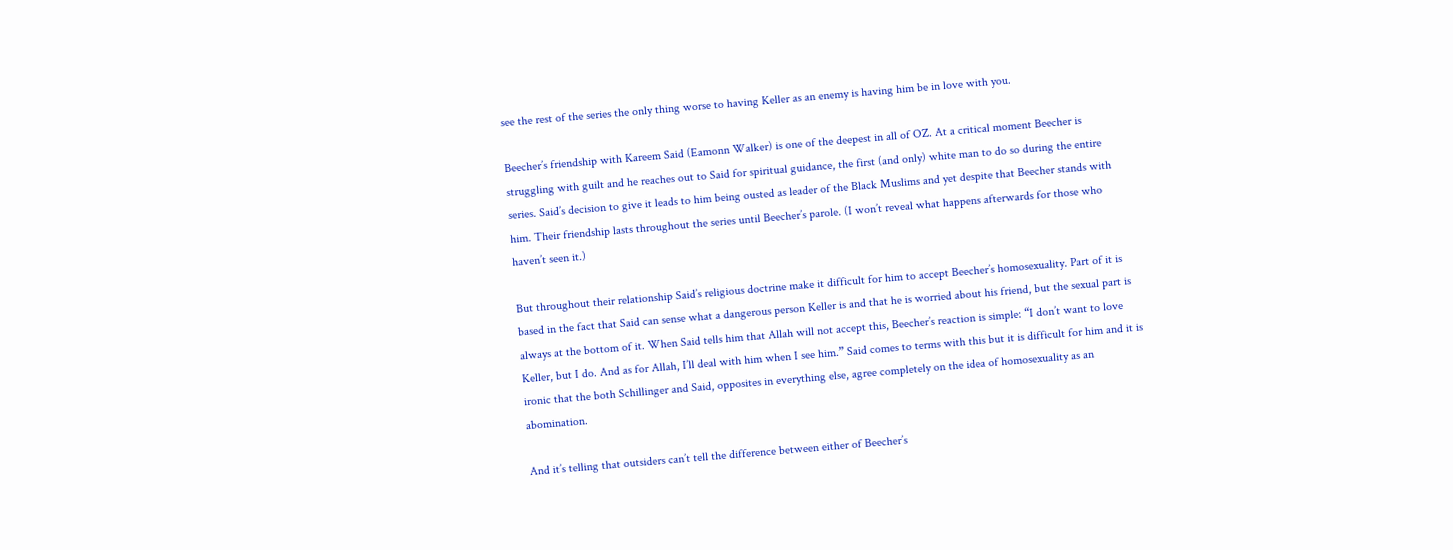see the rest of the series the only thing worse to having Keller as an enemy is having him be in love with you.

Beecher’s friendship with Kareem Said (Eamonn Walker) is one of the deepest in all of OZ. At a critical moment Beecher is struggling with guilt and he reaches out to Said for spiritual guidance, the first (and only) white man to do so during the entire series. Said’s decision to give it leads to him being ousted as leader of the Black Muslims and yet despite that Beecher stands with him. Their friendship lasts throughout the series until Beecher’s parole. (I won’t reveal what happens afterwards for those who haven’t seen it.)

But throughout their relationship Said’s religious doctrine make it difficult for him to accept Beecher’s homosexuality. Part of it is based in the fact that Said can sense what a dangerous person Keller is and that he is worried about his friend, but the sexual part is always at the bottom of it. When Said tells him that Allah will not accept this, Beecher’s reaction is simple: “I don’t want to love Keller, but I do. And as for Allah, I’ll deal with him when I see him.” Said comes to terms with this but it is difficult for him and it is ironic that the both Schillinger and Said, opposites in everything else, agree completely on the idea of homosexuality as an abomination.

And it’s telling that outsiders can’t tell the difference between either of Beecher’s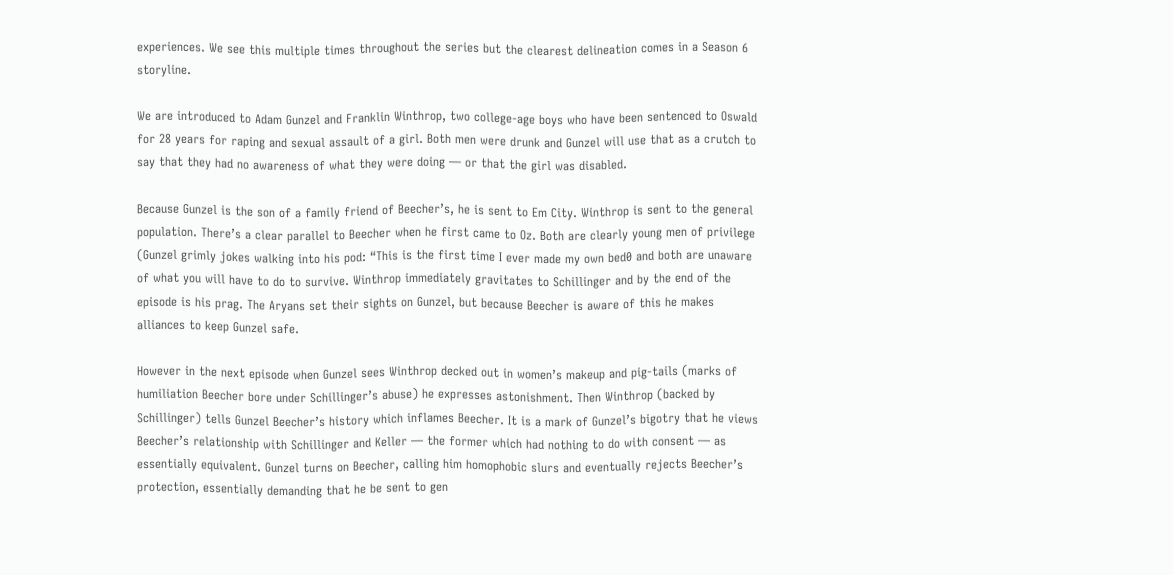experiences. We see this multiple times throughout the series but the clearest delineation comes in a Season 6 storyline.

We are introduced to Adam Gunzel and Franklin Winthrop, two college-age boys who have been sentenced to Oswald for 28 years for raping and sexual assault of a girl. Both men were drunk and Gunzel will use that as a crutch to say that they had no awareness of what they were doing — or that the girl was disabled.

Because Gunzel is the son of a family friend of Beecher’s, he is sent to Em City. Winthrop is sent to the general population. There’s a clear parallel to Beecher when he first came to Oz. Both are clearly young men of privilege (Gunzel grimly jokes walking into his pod: “This is the first time I ever made my own bed0 and both are unaware of what you will have to do to survive. Winthrop immediately gravitates to Schillinger and by the end of the episode is his prag. The Aryans set their sights on Gunzel, but because Beecher is aware of this he makes alliances to keep Gunzel safe.

However in the next episode when Gunzel sees Winthrop decked out in women’s makeup and pig-tails (marks of humiliation Beecher bore under Schillinger’s abuse) he expresses astonishment. Then Winthrop (backed by Schillinger) tells Gunzel Beecher’s history which inflames Beecher. It is a mark of Gunzel’s bigotry that he views Beecher’s relationship with Schillinger and Keller — the former which had nothing to do with consent — as essentially equivalent. Gunzel turns on Beecher, calling him homophobic slurs and eventually rejects Beecher’s protection, essentially demanding that he be sent to gen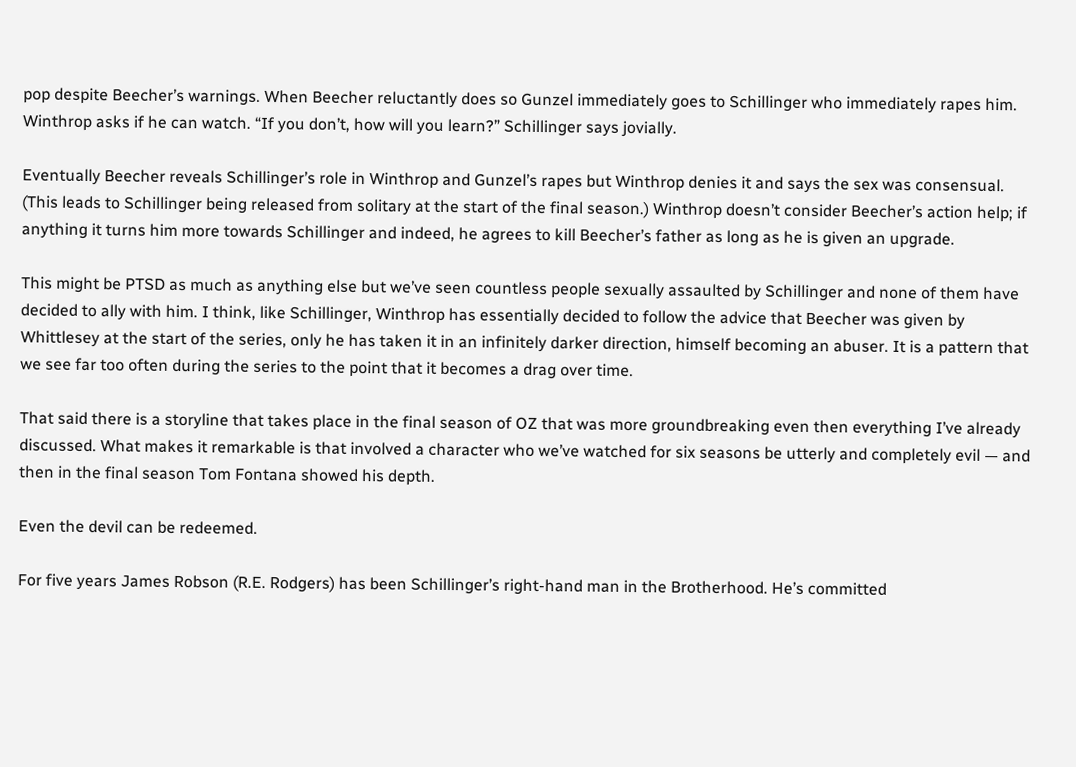pop despite Beecher’s warnings. When Beecher reluctantly does so Gunzel immediately goes to Schillinger who immediately rapes him. Winthrop asks if he can watch. “If you don’t, how will you learn?” Schillinger says jovially.

Eventually Beecher reveals Schillinger’s role in Winthrop and Gunzel’s rapes but Winthrop denies it and says the sex was consensual. (This leads to Schillinger being released from solitary at the start of the final season.) Winthrop doesn’t consider Beecher’s action help; if anything it turns him more towards Schillinger and indeed, he agrees to kill Beecher’s father as long as he is given an upgrade.

This might be PTSD as much as anything else but we’ve seen countless people sexually assaulted by Schillinger and none of them have decided to ally with him. I think, like Schillinger, Winthrop has essentially decided to follow the advice that Beecher was given by Whittlesey at the start of the series, only he has taken it in an infinitely darker direction, himself becoming an abuser. It is a pattern that we see far too often during the series to the point that it becomes a drag over time.

That said there is a storyline that takes place in the final season of OZ that was more groundbreaking even then everything I’ve already discussed. What makes it remarkable is that involved a character who we’ve watched for six seasons be utterly and completely evil — and then in the final season Tom Fontana showed his depth.

Even the devil can be redeemed.

For five years James Robson (R.E. Rodgers) has been Schillinger’s right-hand man in the Brotherhood. He’s committed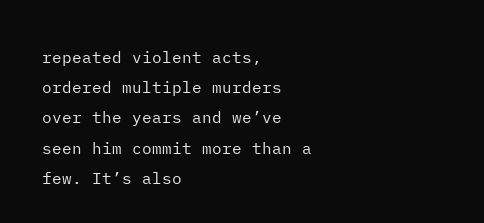repeated violent acts, ordered multiple murders over the years and we’ve seen him commit more than a few. It’s also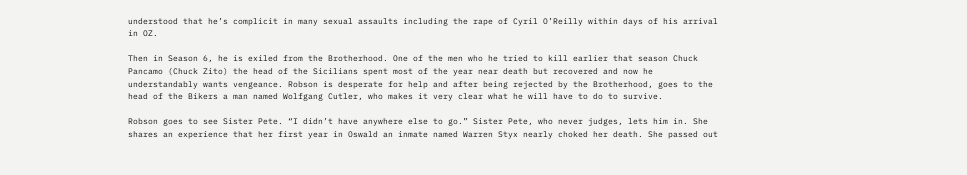understood that he’s complicit in many sexual assaults including the rape of Cyril O’Reilly within days of his arrival in OZ.

Then in Season 6, he is exiled from the Brotherhood. One of the men who he tried to kill earlier that season Chuck Pancamo (Chuck Zito) the head of the Sicilians spent most of the year near death but recovered and now he understandably wants vengeance. Robson is desperate for help and after being rejected by the Brotherhood, goes to the head of the Bikers a man named Wolfgang Cutler, who makes it very clear what he will have to do to survive.

Robson goes to see Sister Pete. “I didn’t have anywhere else to go.” Sister Pete, who never judges, lets him in. She shares an experience that her first year in Oswald an inmate named Warren Styx nearly choked her death. She passed out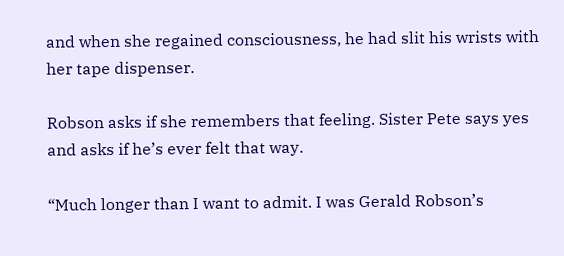and when she regained consciousness, he had slit his wrists with her tape dispenser.

Robson asks if she remembers that feeling. Sister Pete says yes and asks if he’s ever felt that way.

“Much longer than I want to admit. I was Gerald Robson’s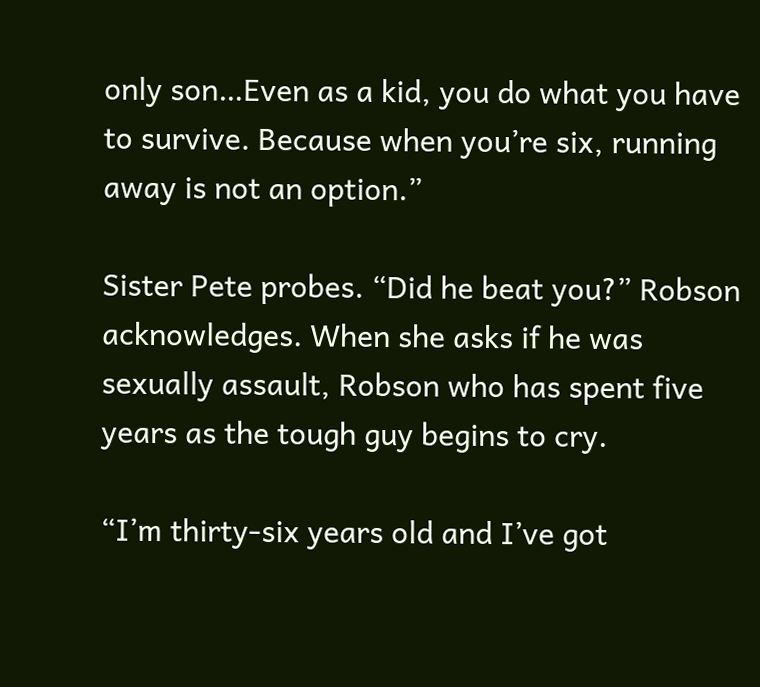only son…Even as a kid, you do what you have to survive. Because when you’re six, running away is not an option.”

Sister Pete probes. “Did he beat you?” Robson acknowledges. When she asks if he was sexually assault, Robson who has spent five years as the tough guy begins to cry.

“I’m thirty-six years old and I’ve got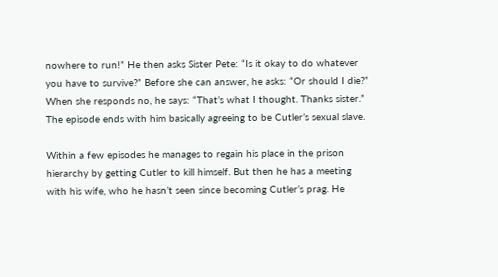nowhere to run!” He then asks Sister Pete: “Is it okay to do whatever you have to survive?” Before she can answer, he asks: “Or should I die?” When she responds no, he says: “That’s what I thought. Thanks sister.” The episode ends with him basically agreeing to be Cutler’s sexual slave.

Within a few episodes he manages to regain his place in the prison hierarchy by getting Cutler to kill himself. But then he has a meeting with his wife, who he hasn’t seen since becoming Cutler’s prag. He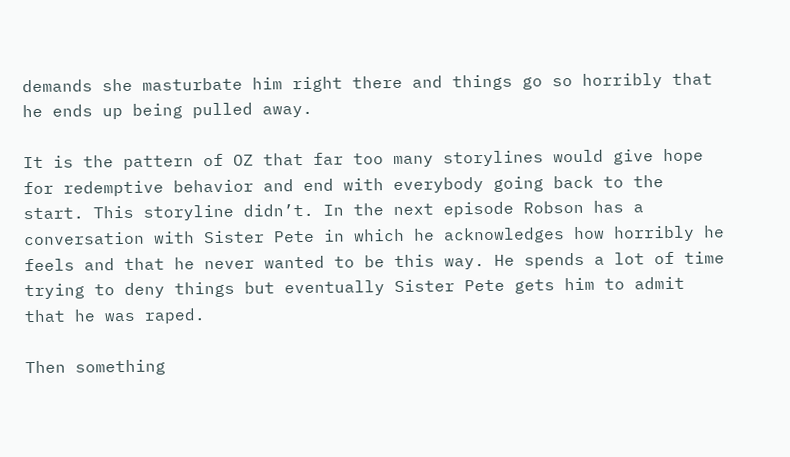demands she masturbate him right there and things go so horribly that he ends up being pulled away.

It is the pattern of OZ that far too many storylines would give hope for redemptive behavior and end with everybody going back to the start. This storyline didn’t. In the next episode Robson has a conversation with Sister Pete in which he acknowledges how horribly he feels and that he never wanted to be this way. He spends a lot of time trying to deny things but eventually Sister Pete gets him to admit that he was raped.

Then something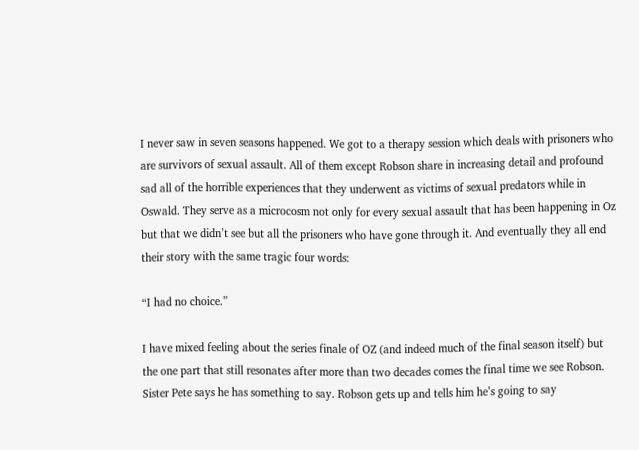I never saw in seven seasons happened. We got to a therapy session which deals with prisoners who are survivors of sexual assault. All of them except Robson share in increasing detail and profound sad all of the horrible experiences that they underwent as victims of sexual predators while in Oswald. They serve as a microcosm not only for every sexual assault that has been happening in Oz but that we didn’t see but all the prisoners who have gone through it. And eventually they all end their story with the same tragic four words:

“I had no choice.”

I have mixed feeling about the series finale of OZ (and indeed much of the final season itself) but the one part that still resonates after more than two decades comes the final time we see Robson. Sister Pete says he has something to say. Robson gets up and tells him he’s going to say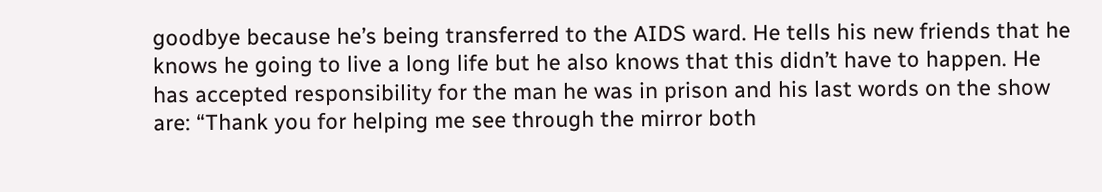goodbye because he’s being transferred to the AIDS ward. He tells his new friends that he knows he going to live a long life but he also knows that this didn’t have to happen. He has accepted responsibility for the man he was in prison and his last words on the show are: “Thank you for helping me see through the mirror both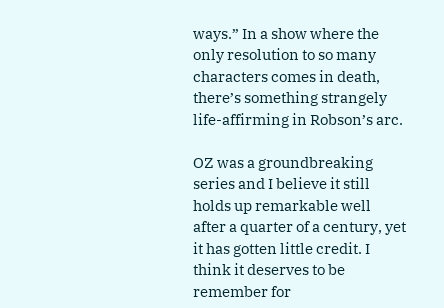ways.” In a show where the only resolution to so many characters comes in death, there’s something strangely life-affirming in Robson’s arc.

OZ was a groundbreaking series and I believe it still holds up remarkable well after a quarter of a century, yet it has gotten little credit. I think it deserves to be remember for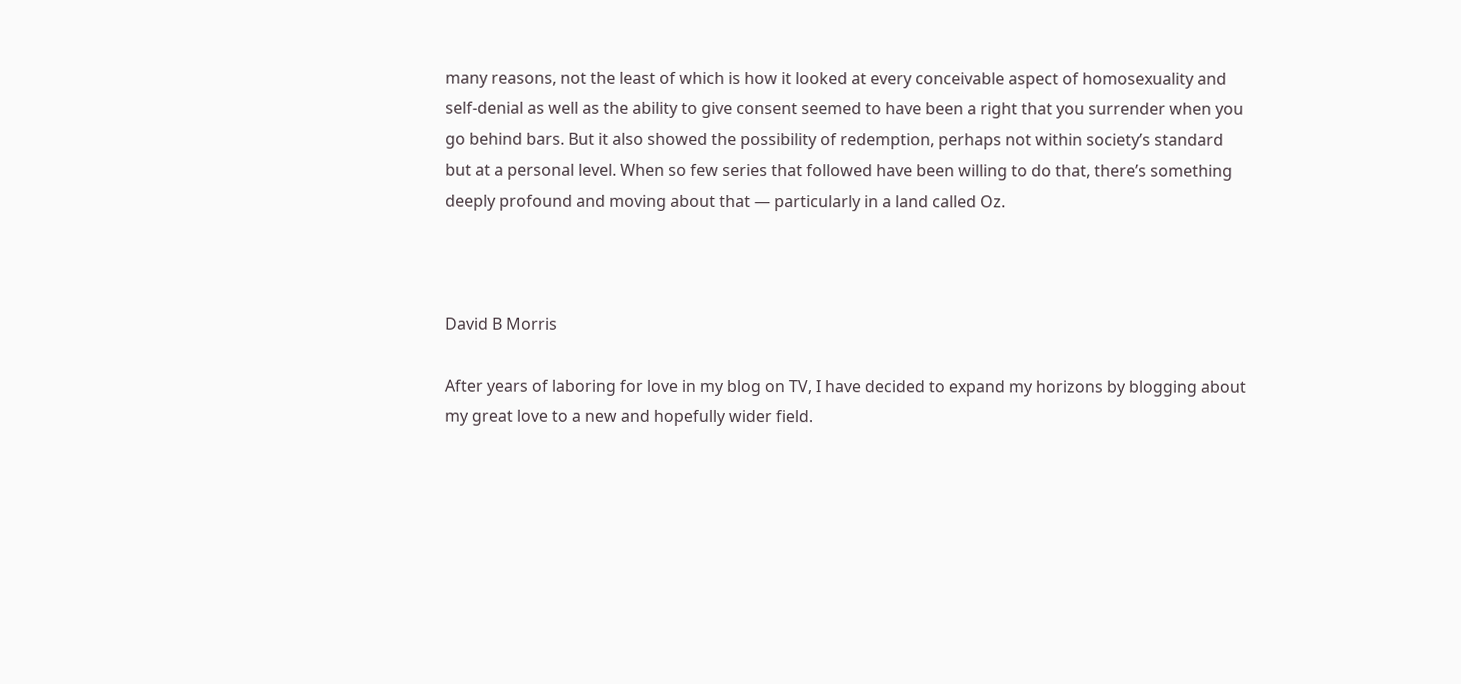many reasons, not the least of which is how it looked at every conceivable aspect of homosexuality and self-denial as well as the ability to give consent seemed to have been a right that you surrender when you go behind bars. But it also showed the possibility of redemption, perhaps not within society’s standard but at a personal level. When so few series that followed have been willing to do that, there’s something deeply profound and moving about that — particularly in a land called Oz.



David B Morris

After years of laboring for love in my blog on TV, I have decided to expand my horizons by blogging about my great love to a new and hopefully wider field.